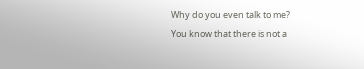Why do you even talk to me?
You know that there is not a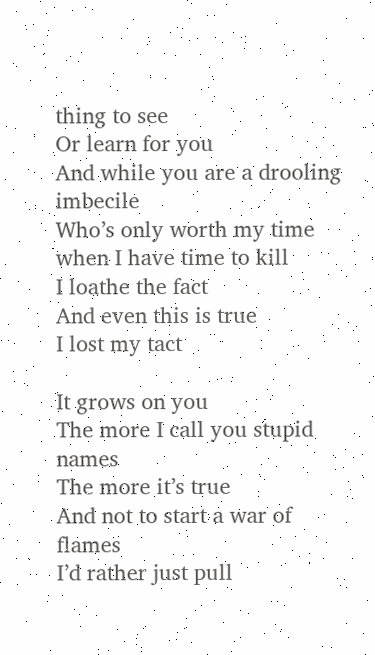thing to see
Or learn for you
And while you are a drooling imbecile
Who’s only worth my time when I have time to kill
I loathe the fact
And even this is true
I lost my tact

It grows on you
The more I call you stupid names
The more it’s true
And not to start a war of flames
I’d rather just pull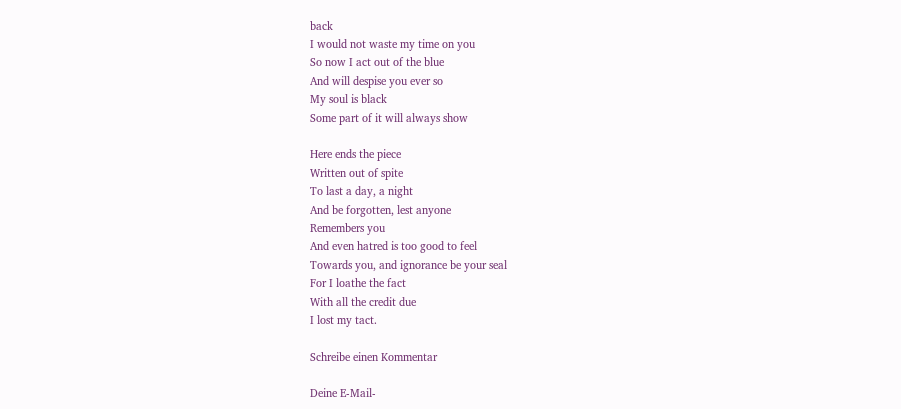back
I would not waste my time on you
So now I act out of the blue
And will despise you ever so
My soul is black
Some part of it will always show

Here ends the piece
Written out of spite
To last a day, a night
And be forgotten, lest anyone
Remembers you
And even hatred is too good to feel
Towards you, and ignorance be your seal
For I loathe the fact
With all the credit due
I lost my tact.

Schreibe einen Kommentar

Deine E-Mail-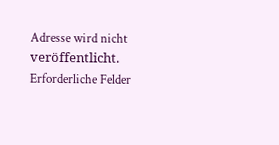Adresse wird nicht veröffentlicht. Erforderliche Felder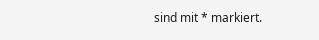sind mit * markiert.